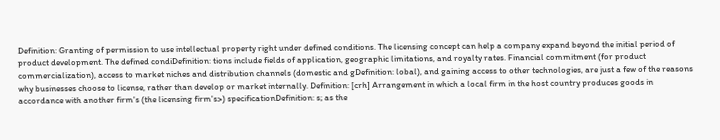Definition: Granting of permission to use intellectual property right under defined conditions. The licensing concept can help a company expand beyond the initial period of product development. The defined condiDefinition: tions include fields of application, geographic limitations, and royalty rates. Financial commitment (for product commercialization), access to market niches and distribution channels (domestic and gDefinition: lobal), and gaining access to other technologies, are just a few of the reasons why businesses choose to license, rather than develop or market internally. Definition: [crh] Arrangement in which a local firm in the host country produces goods in accordance with another firm's (the licensing firm's>) specificationDefinition: s; as the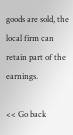goods are sold, the local firm can retain part of the earnings.

<< Go back